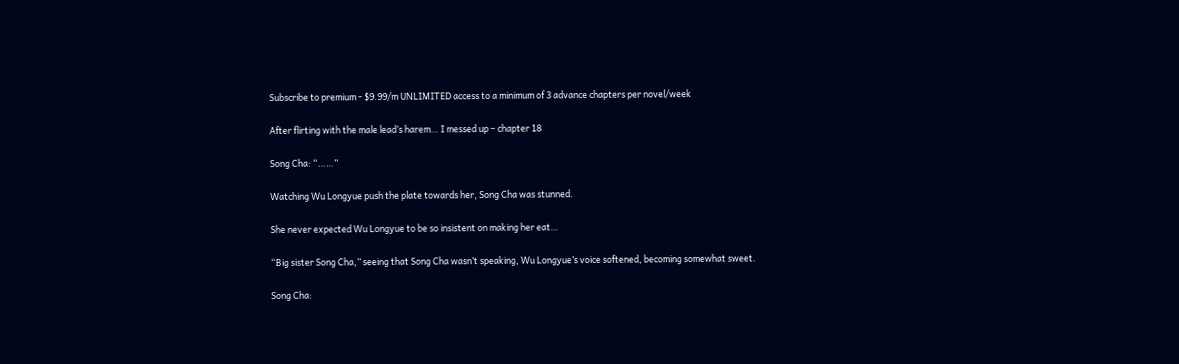Subscribe to premium - $9.99/m UNLIMITED access to a minimum of 3 advance chapters per novel/week

After flirting with the male lead’s harem… I messed up – chapter 18

Song Cha: “……”

Watching Wu Longyue push the plate towards her, Song Cha was stunned.

She never expected Wu Longyue to be so insistent on making her eat…

“Big sister Song Cha,” seeing that Song Cha wasn’t speaking, Wu Longyue’s voice softened, becoming somewhat sweet.

Song Cha: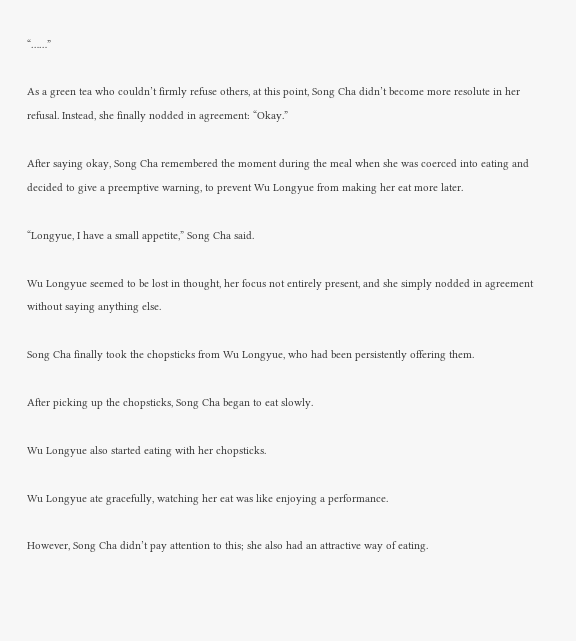“……”

As a green tea who couldn’t firmly refuse others, at this point, Song Cha didn’t become more resolute in her refusal. Instead, she finally nodded in agreement: “Okay.”

After saying okay, Song Cha remembered the moment during the meal when she was coerced into eating and decided to give a preemptive warning, to prevent Wu Longyue from making her eat more later.

“Longyue, I have a small appetite,” Song Cha said.

Wu Longyue seemed to be lost in thought, her focus not entirely present, and she simply nodded in agreement without saying anything else.

Song Cha finally took the chopsticks from Wu Longyue, who had been persistently offering them.

After picking up the chopsticks, Song Cha began to eat slowly.

Wu Longyue also started eating with her chopsticks.

Wu Longyue ate gracefully, watching her eat was like enjoying a performance.

However, Song Cha didn’t pay attention to this; she also had an attractive way of eating.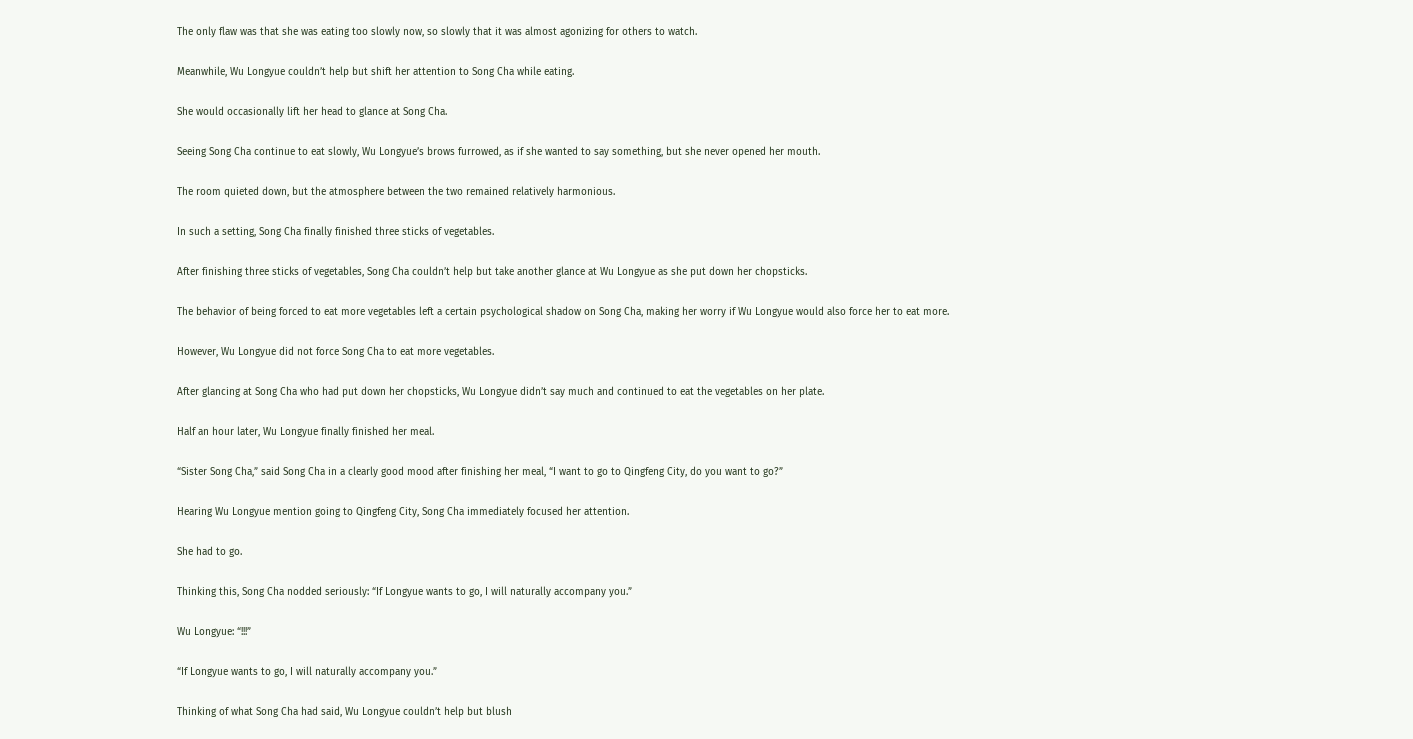The only flaw was that she was eating too slowly now, so slowly that it was almost agonizing for others to watch.

Meanwhile, Wu Longyue couldn’t help but shift her attention to Song Cha while eating.

She would occasionally lift her head to glance at Song Cha.

Seeing Song Cha continue to eat slowly, Wu Longyue’s brows furrowed, as if she wanted to say something, but she never opened her mouth.

The room quieted down, but the atmosphere between the two remained relatively harmonious.

In such a setting, Song Cha finally finished three sticks of vegetables.

After finishing three sticks of vegetables, Song Cha couldn’t help but take another glance at Wu Longyue as she put down her chopsticks.

The behavior of being forced to eat more vegetables left a certain psychological shadow on Song Cha, making her worry if Wu Longyue would also force her to eat more.

However, Wu Longyue did not force Song Cha to eat more vegetables.

After glancing at Song Cha who had put down her chopsticks, Wu Longyue didn’t say much and continued to eat the vegetables on her plate.

Half an hour later, Wu Longyue finally finished her meal.

“Sister Song Cha,” said Song Cha in a clearly good mood after finishing her meal, “I want to go to Qingfeng City, do you want to go?”

Hearing Wu Longyue mention going to Qingfeng City, Song Cha immediately focused her attention.

She had to go.

Thinking this, Song Cha nodded seriously: “If Longyue wants to go, I will naturally accompany you.”

Wu Longyue: “!!!”

“If Longyue wants to go, I will naturally accompany you.”

Thinking of what Song Cha had said, Wu Longyue couldn’t help but blush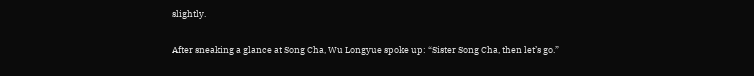slightly.

After sneaking a glance at Song Cha, Wu Longyue spoke up: “Sister Song Cha, then let’s go.”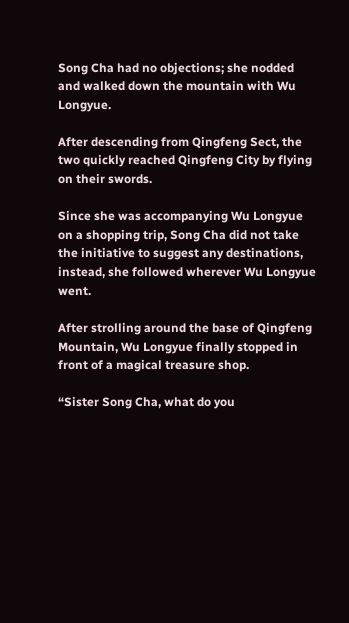Song Cha had no objections; she nodded and walked down the mountain with Wu Longyue.

After descending from Qingfeng Sect, the two quickly reached Qingfeng City by flying on their swords.

Since she was accompanying Wu Longyue on a shopping trip, Song Cha did not take the initiative to suggest any destinations, instead, she followed wherever Wu Longyue went.

After strolling around the base of Qingfeng Mountain, Wu Longyue finally stopped in front of a magical treasure shop.

“Sister Song Cha, what do you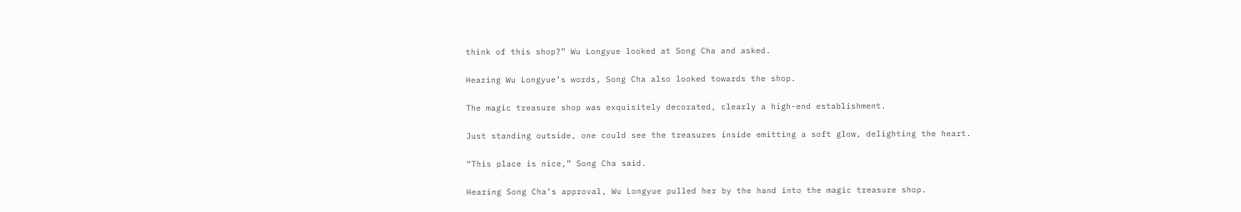think of this shop?” Wu Longyue looked at Song Cha and asked.

Hearing Wu Longyue’s words, Song Cha also looked towards the shop.

The magic treasure shop was exquisitely decorated, clearly a high-end establishment.

Just standing outside, one could see the treasures inside emitting a soft glow, delighting the heart.

“This place is nice,” Song Cha said.

Hearing Song Cha’s approval, Wu Longyue pulled her by the hand into the magic treasure shop.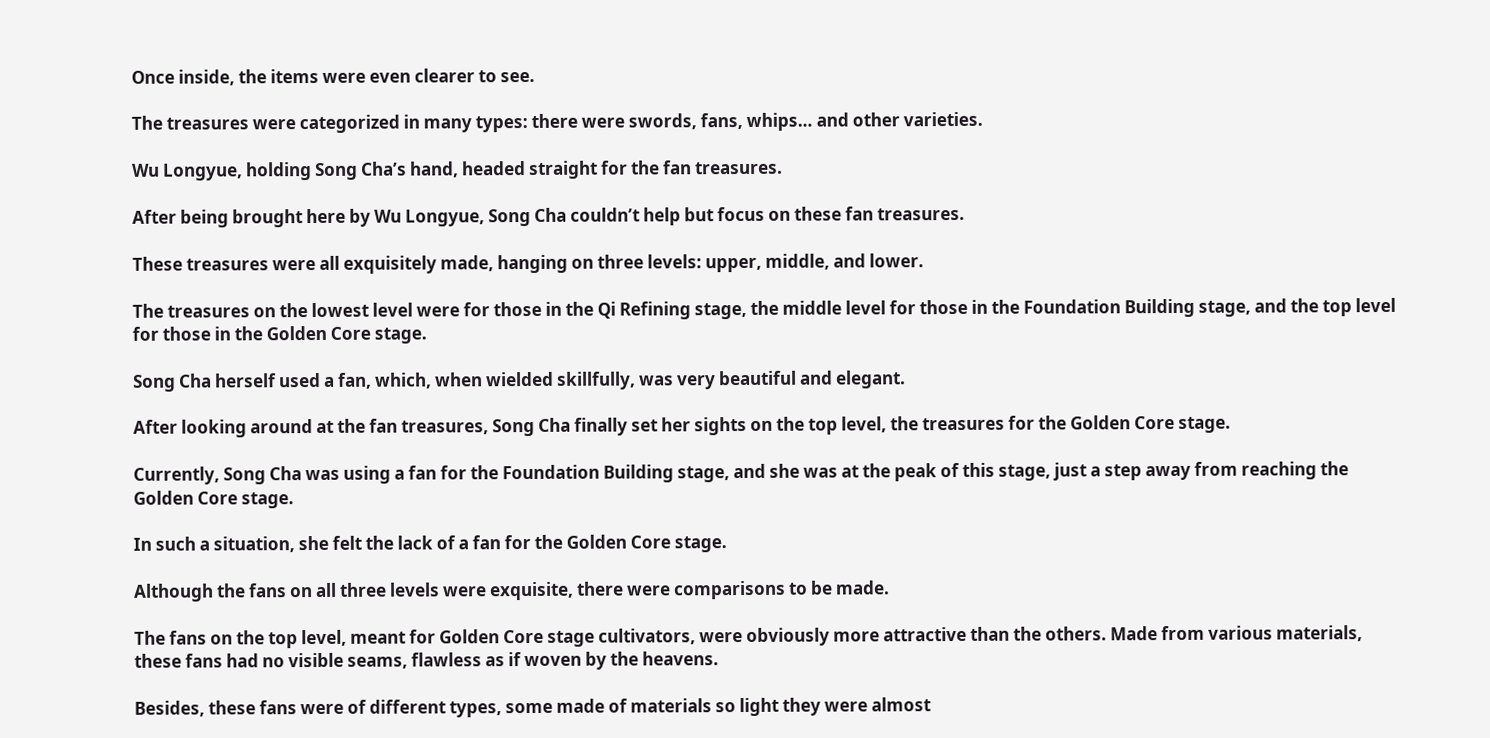Once inside, the items were even clearer to see.

The treasures were categorized in many types: there were swords, fans, whips… and other varieties.

Wu Longyue, holding Song Cha’s hand, headed straight for the fan treasures.

After being brought here by Wu Longyue, Song Cha couldn’t help but focus on these fan treasures.

These treasures were all exquisitely made, hanging on three levels: upper, middle, and lower.

The treasures on the lowest level were for those in the Qi Refining stage, the middle level for those in the Foundation Building stage, and the top level for those in the Golden Core stage.

Song Cha herself used a fan, which, when wielded skillfully, was very beautiful and elegant.

After looking around at the fan treasures, Song Cha finally set her sights on the top level, the treasures for the Golden Core stage.

Currently, Song Cha was using a fan for the Foundation Building stage, and she was at the peak of this stage, just a step away from reaching the Golden Core stage.

In such a situation, she felt the lack of a fan for the Golden Core stage.

Although the fans on all three levels were exquisite, there were comparisons to be made.

The fans on the top level, meant for Golden Core stage cultivators, were obviously more attractive than the others. Made from various materials, these fans had no visible seams, flawless as if woven by the heavens.

Besides, these fans were of different types, some made of materials so light they were almost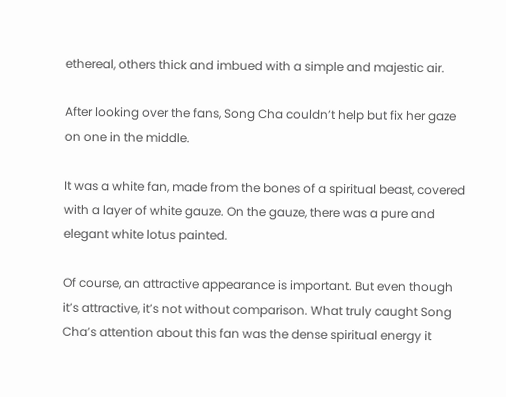ethereal, others thick and imbued with a simple and majestic air.

After looking over the fans, Song Cha couldn’t help but fix her gaze on one in the middle.

It was a white fan, made from the bones of a spiritual beast, covered with a layer of white gauze. On the gauze, there was a pure and elegant white lotus painted.

Of course, an attractive appearance is important. But even though it’s attractive, it’s not without comparison. What truly caught Song Cha’s attention about this fan was the dense spiritual energy it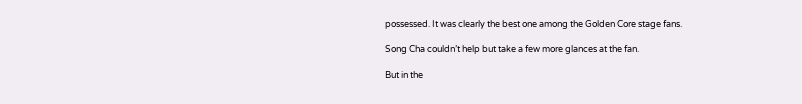possessed. It was clearly the best one among the Golden Core stage fans.

Song Cha couldn’t help but take a few more glances at the fan.

But in the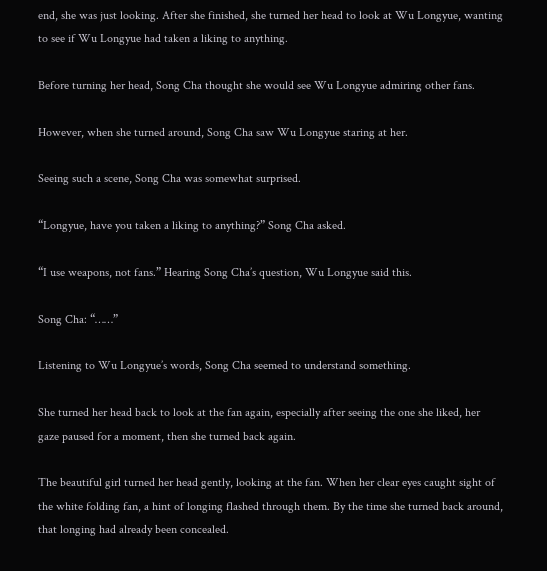end, she was just looking. After she finished, she turned her head to look at Wu Longyue, wanting to see if Wu Longyue had taken a liking to anything.

Before turning her head, Song Cha thought she would see Wu Longyue admiring other fans.

However, when she turned around, Song Cha saw Wu Longyue staring at her.

Seeing such a scene, Song Cha was somewhat surprised.

“Longyue, have you taken a liking to anything?” Song Cha asked.

“I use weapons, not fans.” Hearing Song Cha’s question, Wu Longyue said this.

Song Cha: “……”

Listening to Wu Longyue’s words, Song Cha seemed to understand something.

She turned her head back to look at the fan again, especially after seeing the one she liked, her gaze paused for a moment, then she turned back again.

The beautiful girl turned her head gently, looking at the fan. When her clear eyes caught sight of the white folding fan, a hint of longing flashed through them. By the time she turned back around, that longing had already been concealed.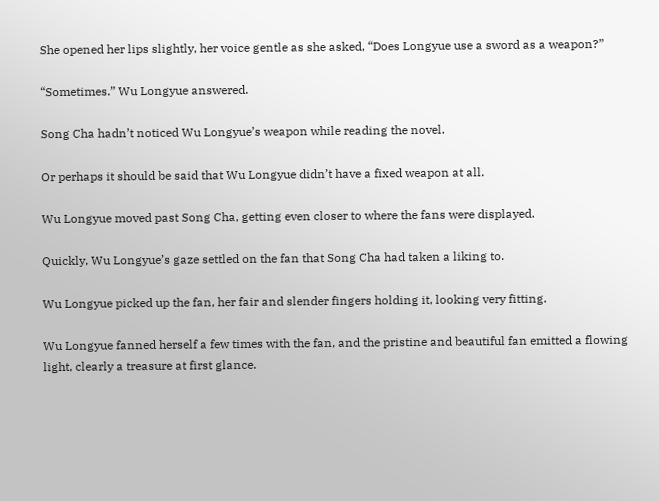She opened her lips slightly, her voice gentle as she asked, “Does Longyue use a sword as a weapon?”

“Sometimes.” Wu Longyue answered.

Song Cha hadn’t noticed Wu Longyue’s weapon while reading the novel.

Or perhaps it should be said that Wu Longyue didn’t have a fixed weapon at all.

Wu Longyue moved past Song Cha, getting even closer to where the fans were displayed.

Quickly, Wu Longyue’s gaze settled on the fan that Song Cha had taken a liking to.

Wu Longyue picked up the fan, her fair and slender fingers holding it, looking very fitting.

Wu Longyue fanned herself a few times with the fan, and the pristine and beautiful fan emitted a flowing light, clearly a treasure at first glance.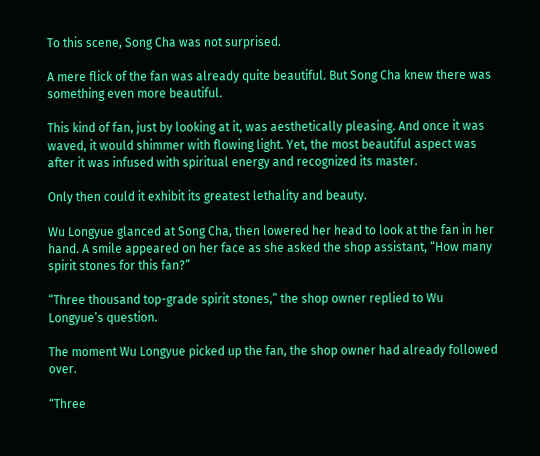To this scene, Song Cha was not surprised.

A mere flick of the fan was already quite beautiful. But Song Cha knew there was something even more beautiful.

This kind of fan, just by looking at it, was aesthetically pleasing. And once it was waved, it would shimmer with flowing light. Yet, the most beautiful aspect was after it was infused with spiritual energy and recognized its master.

Only then could it exhibit its greatest lethality and beauty.

Wu Longyue glanced at Song Cha, then lowered her head to look at the fan in her hand. A smile appeared on her face as she asked the shop assistant, “How many spirit stones for this fan?”

“Three thousand top-grade spirit stones,” the shop owner replied to Wu Longyue’s question.

The moment Wu Longyue picked up the fan, the shop owner had already followed over.

“Three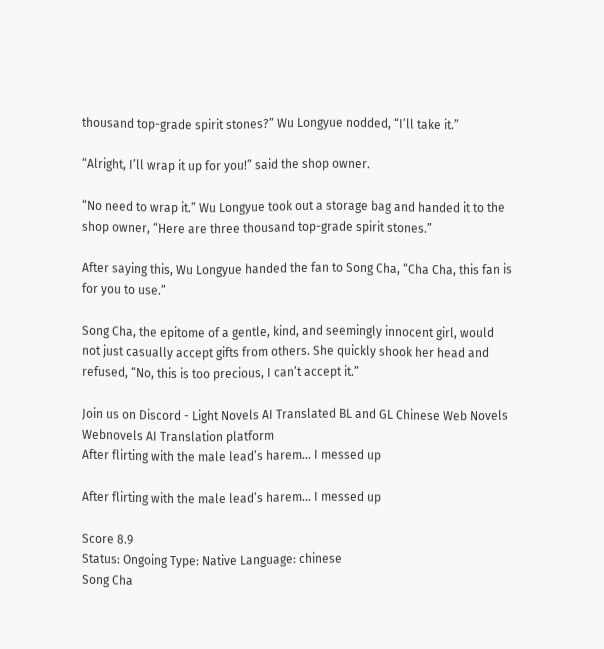thousand top-grade spirit stones?” Wu Longyue nodded, “I’ll take it.”

“Alright, I’ll wrap it up for you!” said the shop owner.

“No need to wrap it.” Wu Longyue took out a storage bag and handed it to the shop owner, “Here are three thousand top-grade spirit stones.”

After saying this, Wu Longyue handed the fan to Song Cha, “Cha Cha, this fan is for you to use.”

Song Cha, the epitome of a gentle, kind, and seemingly innocent girl, would not just casually accept gifts from others. She quickly shook her head and refused, “No, this is too precious, I can’t accept it.”

Join us on Discord - Light Novels AI Translated BL and GL Chinese Web Novels Webnovels AI Translation platform
After flirting with the male lead’s harem… I messed up

After flirting with the male lead’s harem… I messed up

Score 8.9
Status: Ongoing Type: Native Language: chinese
Song Cha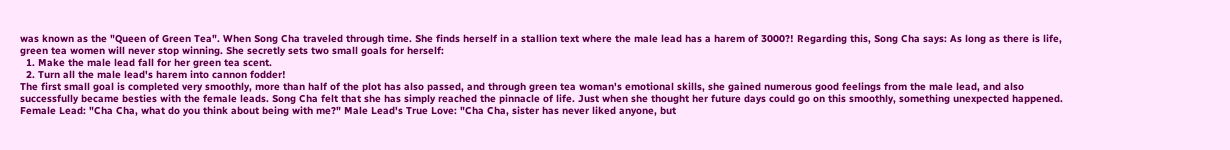was known as the "Queen of Green Tea". When Song Cha traveled through time. She finds herself in a stallion text where the male lead has a harem of 3000?! Regarding this, Song Cha says: As long as there is life, green tea women will never stop winning. She secretly sets two small goals for herself:
  1. Make the male lead fall for her green tea scent.
  2. Turn all the male lead's harem into cannon fodder!
The first small goal is completed very smoothly, more than half of the plot has also passed, and through green tea woman's emotional skills, she gained numerous good feelings from the male lead, and also successfully became besties with the female leads. Song Cha felt that she has simply reached the pinnacle of life. Just when she thought her future days could go on this smoothly, something unexpected happened. Female Lead: "Cha Cha, what do you think about being with me?" Male Lead's True Love: "Cha Cha, sister has never liked anyone, but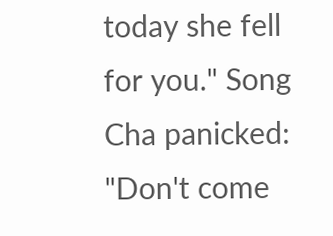today she fell for you." Song Cha panicked: "Don't come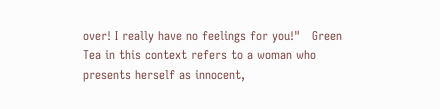over! I really have no feelings for you!"   Green Tea in this context refers to a woman who presents herself as innocent,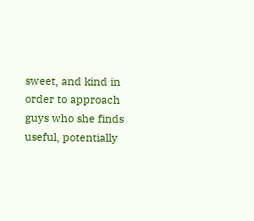sweet, and kind in order to approach guys who she finds useful, potentially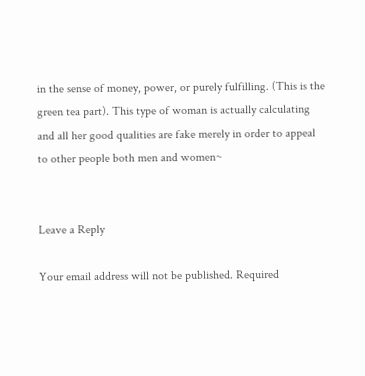in the sense of money, power, or purely fulfilling. (This is the green tea part). This type of woman is actually calculating and all her good qualities are fake merely in order to appeal to other people both men and women~


Leave a Reply

Your email address will not be published. Required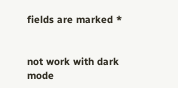fields are marked *


not work with dark mode